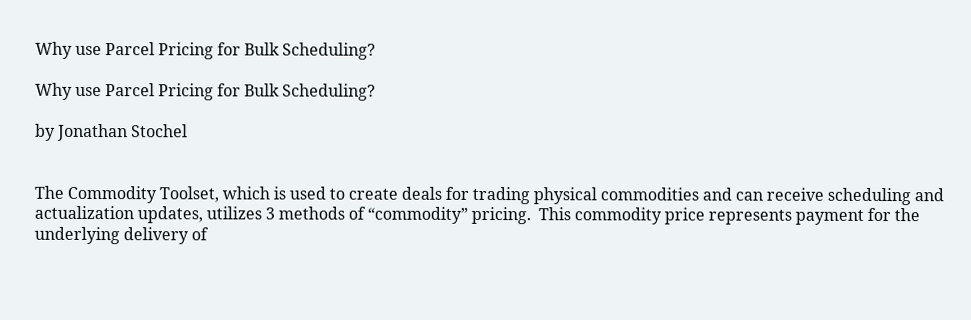Why use Parcel Pricing for Bulk Scheduling?

Why use Parcel Pricing for Bulk Scheduling?

by Jonathan Stochel


The Commodity Toolset, which is used to create deals for trading physical commodities and can receive scheduling and actualization updates, utilizes 3 methods of “commodity” pricing.  This commodity price represents payment for the underlying delivery of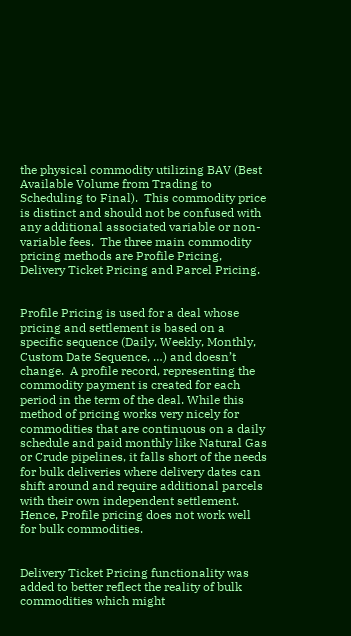the physical commodity utilizing BAV (Best Available Volume from Trading to Scheduling to Final).  This commodity price is distinct and should not be confused with any additional associated variable or non-variable fees.  The three main commodity pricing methods are Profile Pricing, Delivery Ticket Pricing and Parcel Pricing.


Profile Pricing is used for a deal whose pricing and settlement is based on a specific sequence (Daily, Weekly, Monthly, Custom Date Sequence, …) and doesn’t change.  A profile record, representing the commodity payment is created for each period in the term of the deal. While this method of pricing works very nicely for commodities that are continuous on a daily schedule and paid monthly like Natural Gas or Crude pipelines, it falls short of the needs for bulk deliveries where delivery dates can shift around and require additional parcels with their own independent settlement. Hence, Profile pricing does not work well for bulk commodities.


Delivery Ticket Pricing functionality was added to better reflect the reality of bulk commodities which might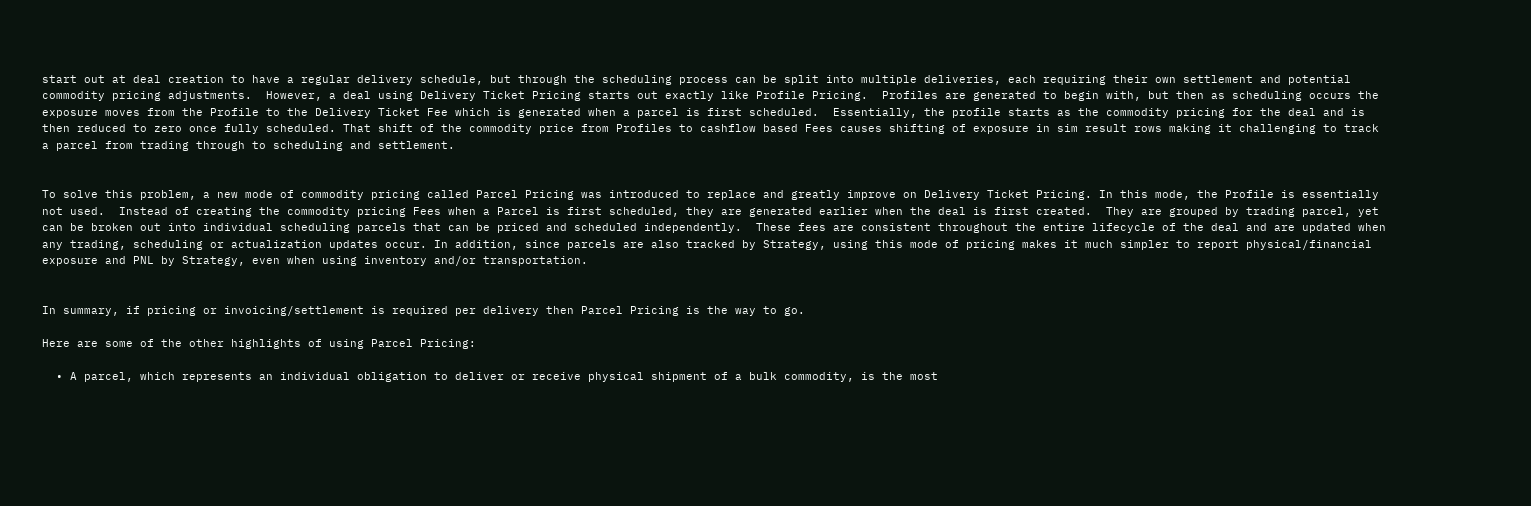start out at deal creation to have a regular delivery schedule, but through the scheduling process can be split into multiple deliveries, each requiring their own settlement and potential commodity pricing adjustments.  However, a deal using Delivery Ticket Pricing starts out exactly like Profile Pricing.  Profiles are generated to begin with, but then as scheduling occurs the exposure moves from the Profile to the Delivery Ticket Fee which is generated when a parcel is first scheduled.  Essentially, the profile starts as the commodity pricing for the deal and is then reduced to zero once fully scheduled. That shift of the commodity price from Profiles to cashflow based Fees causes shifting of exposure in sim result rows making it challenging to track a parcel from trading through to scheduling and settlement.


To solve this problem, a new mode of commodity pricing called Parcel Pricing was introduced to replace and greatly improve on Delivery Ticket Pricing. In this mode, the Profile is essentially not used.  Instead of creating the commodity pricing Fees when a Parcel is first scheduled, they are generated earlier when the deal is first created.  They are grouped by trading parcel, yet can be broken out into individual scheduling parcels that can be priced and scheduled independently.  These fees are consistent throughout the entire lifecycle of the deal and are updated when any trading, scheduling or actualization updates occur. In addition, since parcels are also tracked by Strategy, using this mode of pricing makes it much simpler to report physical/financial exposure and PNL by Strategy, even when using inventory and/or transportation.


In summary, if pricing or invoicing/settlement is required per delivery then Parcel Pricing is the way to go.

Here are some of the other highlights of using Parcel Pricing:

  • A parcel, which represents an individual obligation to deliver or receive physical shipment of a bulk commodity, is the most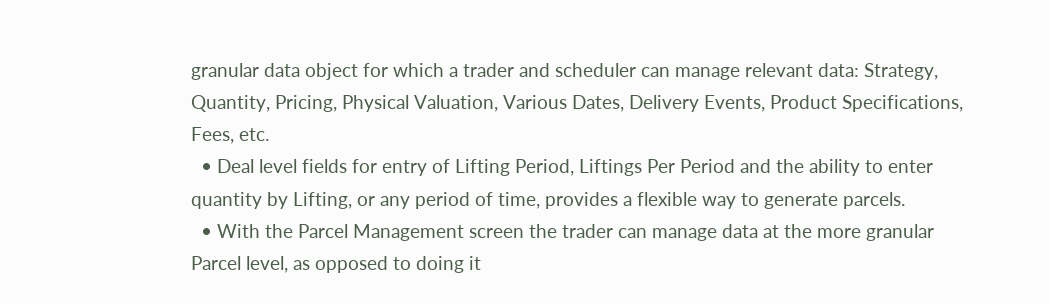granular data object for which a trader and scheduler can manage relevant data: Strategy, Quantity, Pricing, Physical Valuation, Various Dates, Delivery Events, Product Specifications, Fees, etc.
  • Deal level fields for entry of Lifting Period, Liftings Per Period and the ability to enter quantity by Lifting, or any period of time, provides a flexible way to generate parcels.
  • With the Parcel Management screen the trader can manage data at the more granular Parcel level, as opposed to doing it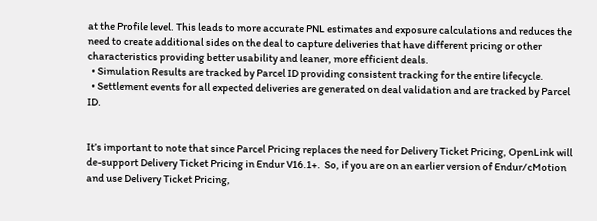at the Profile level. This leads to more accurate PNL estimates and exposure calculations and reduces the need to create additional sides on the deal to capture deliveries that have different pricing or other characteristics providing better usability and leaner, more efficient deals.
  • Simulation Results are tracked by Parcel ID providing consistent tracking for the entire lifecycle.
  • Settlement events for all expected deliveries are generated on deal validation and are tracked by Parcel ID.


It’s important to note that since Parcel Pricing replaces the need for Delivery Ticket Pricing, OpenLink will de-support Delivery Ticket Pricing in Endur V16.1+.  So, if you are on an earlier version of Endur/cMotion and use Delivery Ticket Pricing,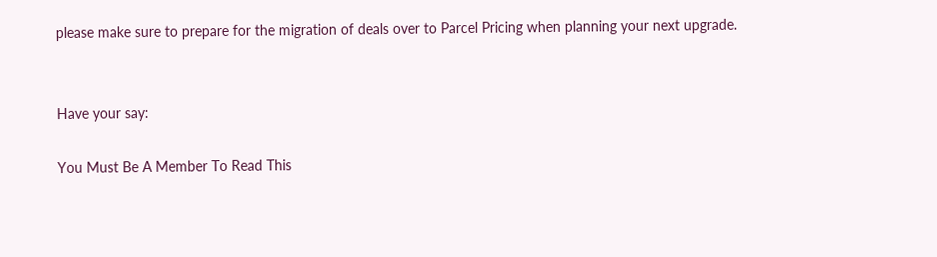please make sure to prepare for the migration of deals over to Parcel Pricing when planning your next upgrade.


Have your say:

You Must Be A Member To Read This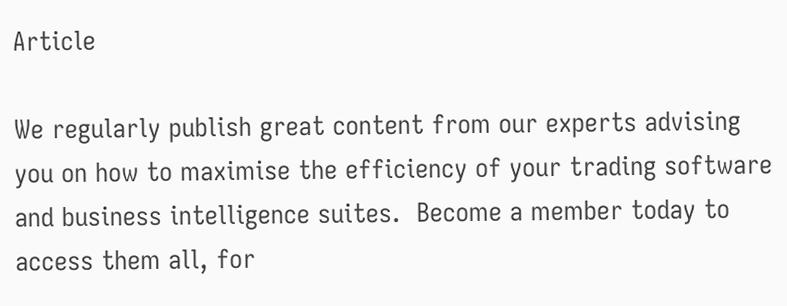Article

We regularly publish great content from our experts advising you on how to maximise the efficiency of your trading software and business intelligence suites.  Become a member today to access them all, for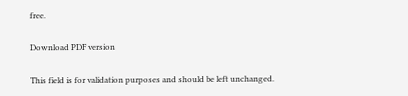free.

Download PDF version

This field is for validation purposes and should be left unchanged.